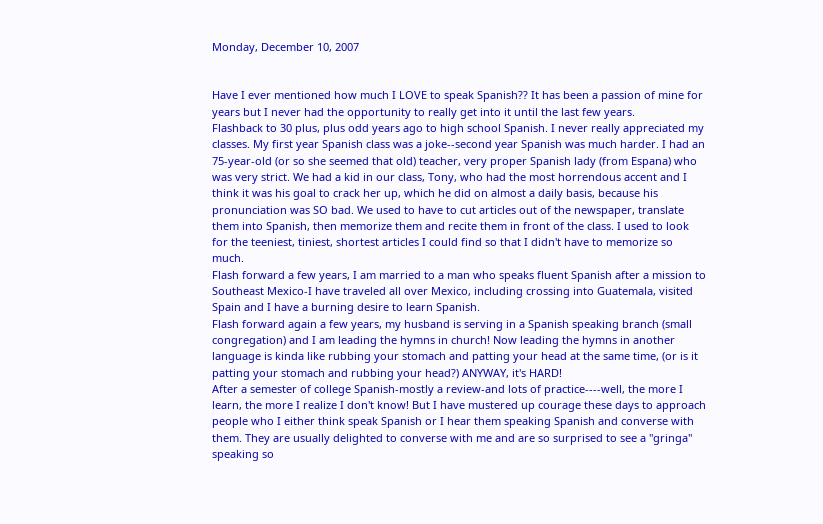Monday, December 10, 2007


Have I ever mentioned how much I LOVE to speak Spanish?? It has been a passion of mine for years but I never had the opportunity to really get into it until the last few years.
Flashback to 30 plus, plus odd years ago to high school Spanish. I never really appreciated my classes. My first year Spanish class was a joke--second year Spanish was much harder. I had an 75-year-old (or so she seemed that old) teacher, very proper Spanish lady (from Espana) who was very strict. We had a kid in our class, Tony, who had the most horrendous accent and I think it was his goal to crack her up, which he did on almost a daily basis, because his pronunciation was SO bad. We used to have to cut articles out of the newspaper, translate them into Spanish, then memorize them and recite them in front of the class. I used to look for the teeniest, tiniest, shortest articles I could find so that I didn't have to memorize so much.
Flash forward a few years, I am married to a man who speaks fluent Spanish after a mission to Southeast Mexico-I have traveled all over Mexico, including crossing into Guatemala, visited Spain and I have a burning desire to learn Spanish.
Flash forward again a few years, my husband is serving in a Spanish speaking branch (small congregation) and I am leading the hymns in church! Now leading the hymns in another language is kinda like rubbing your stomach and patting your head at the same time, (or is it patting your stomach and rubbing your head?) ANYWAY, it's HARD!
After a semester of college Spanish-mostly a review-and lots of practice----well, the more I learn, the more I realize I don't know! But I have mustered up courage these days to approach people who I either think speak Spanish or I hear them speaking Spanish and converse with them. They are usually delighted to converse with me and are so surprised to see a "gringa" speaking so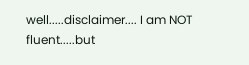well.....disclaimer.... I am NOT fluent.....but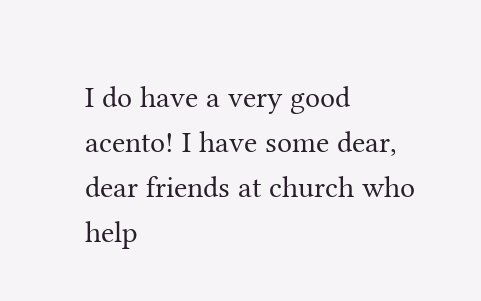I do have a very good acento! I have some dear, dear friends at church who help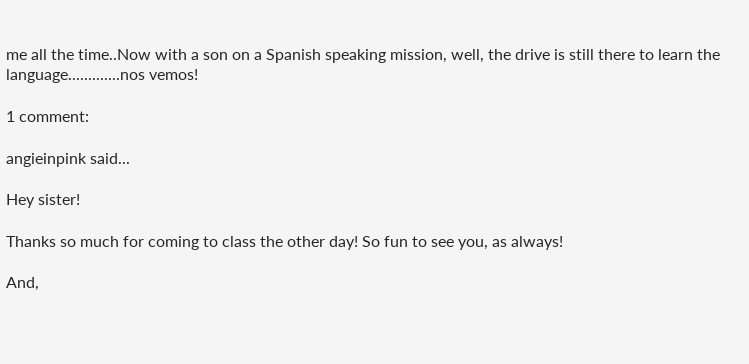me all the time..Now with a son on a Spanish speaking mission, well, the drive is still there to learn the language.............nos vemos!

1 comment:

angieinpink said...

Hey sister!

Thanks so much for coming to class the other day! So fun to see you, as always!

And,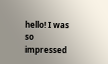hello! I was so impressed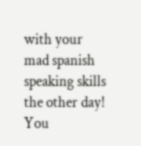with your mad spanish speaking skills the other day! You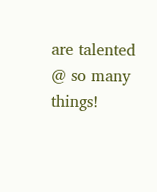are talented @ so many things!